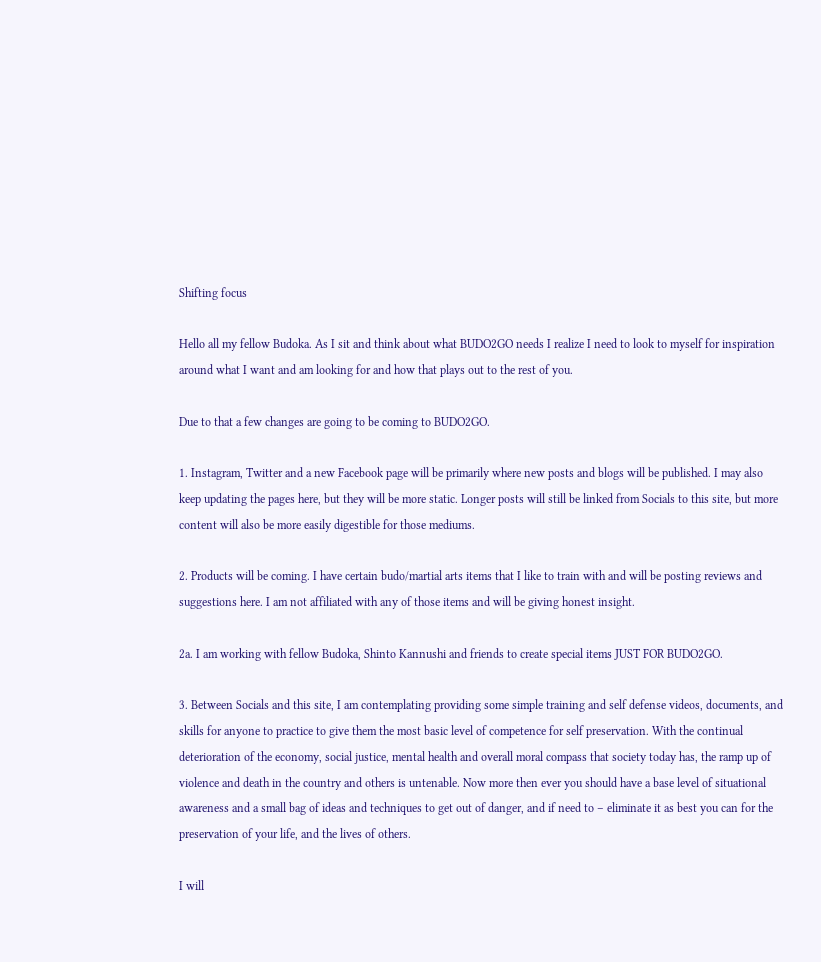Shifting focus

Hello all my fellow Budoka. As I sit and think about what BUDO2GO needs I realize I need to look to myself for inspiration around what I want and am looking for and how that plays out to the rest of you.

Due to that a few changes are going to be coming to BUDO2GO.

1. Instagram, Twitter and a new Facebook page will be primarily where new posts and blogs will be published. I may also keep updating the pages here, but they will be more static. Longer posts will still be linked from Socials to this site, but more content will also be more easily digestible for those mediums.

2. Products will be coming. I have certain budo/martial arts items that I like to train with and will be posting reviews and suggestions here. I am not affiliated with any of those items and will be giving honest insight.

2a. I am working with fellow Budoka, Shinto Kannushi and friends to create special items JUST FOR BUDO2GO.

3. Between Socials and this site, I am contemplating providing some simple training and self defense videos, documents, and skills for anyone to practice to give them the most basic level of competence for self preservation. With the continual deterioration of the economy, social justice, mental health and overall moral compass that society today has, the ramp up of violence and death in the country and others is untenable. Now more then ever you should have a base level of situational awareness and a small bag of ideas and techniques to get out of danger, and if need to – eliminate it as best you can for the preservation of your life, and the lives of others.

I will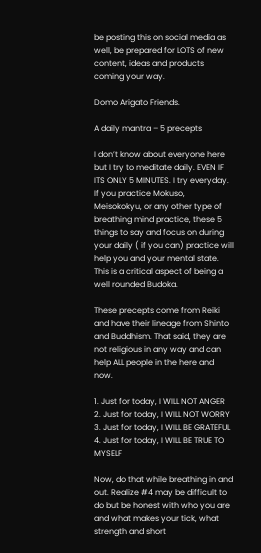be posting this on social media as well, be prepared for LOTS of new content, ideas and products coming your way.

Domo Arigato Friends.

A daily mantra – 5 precepts

I don’t know about everyone here but I try to meditate daily. EVEN IF ITS ONLY 5 MINUTES. I try everyday. If you practice Mokuso, Meisokokyu, or any other type of breathing mind practice, these 5 things to say and focus on during your daily ( if you can) practice will help you and your mental state. This is a critical aspect of being a well rounded Budoka.

These precepts come from Reiki and have their lineage from Shinto and Buddhism. That said, they are not religious in any way and can help ALL people in the here and now.

1. Just for today, I WILL NOT ANGER
2. Just for today, I WILL NOT WORRY
3. Just for today, I WILL BE GRATEFUL
4. Just for today, I WILL BE TRUE TO MYSELF

Now, do that while breathing in and out. Realize #4 may be difficult to do but be honest with who you are and what makes your tick, what strength and short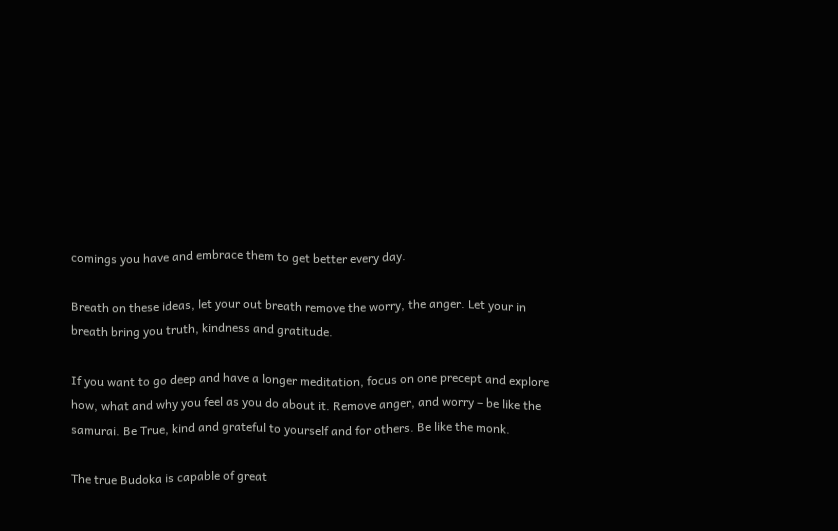comings you have and embrace them to get better every day.

Breath on these ideas, let your out breath remove the worry, the anger. Let your in breath bring you truth, kindness and gratitude.

If you want to go deep and have a longer meditation, focus on one precept and explore how, what and why you feel as you do about it. Remove anger, and worry – be like the samurai. Be True, kind and grateful to yourself and for others. Be like the monk.

The true Budoka is capable of great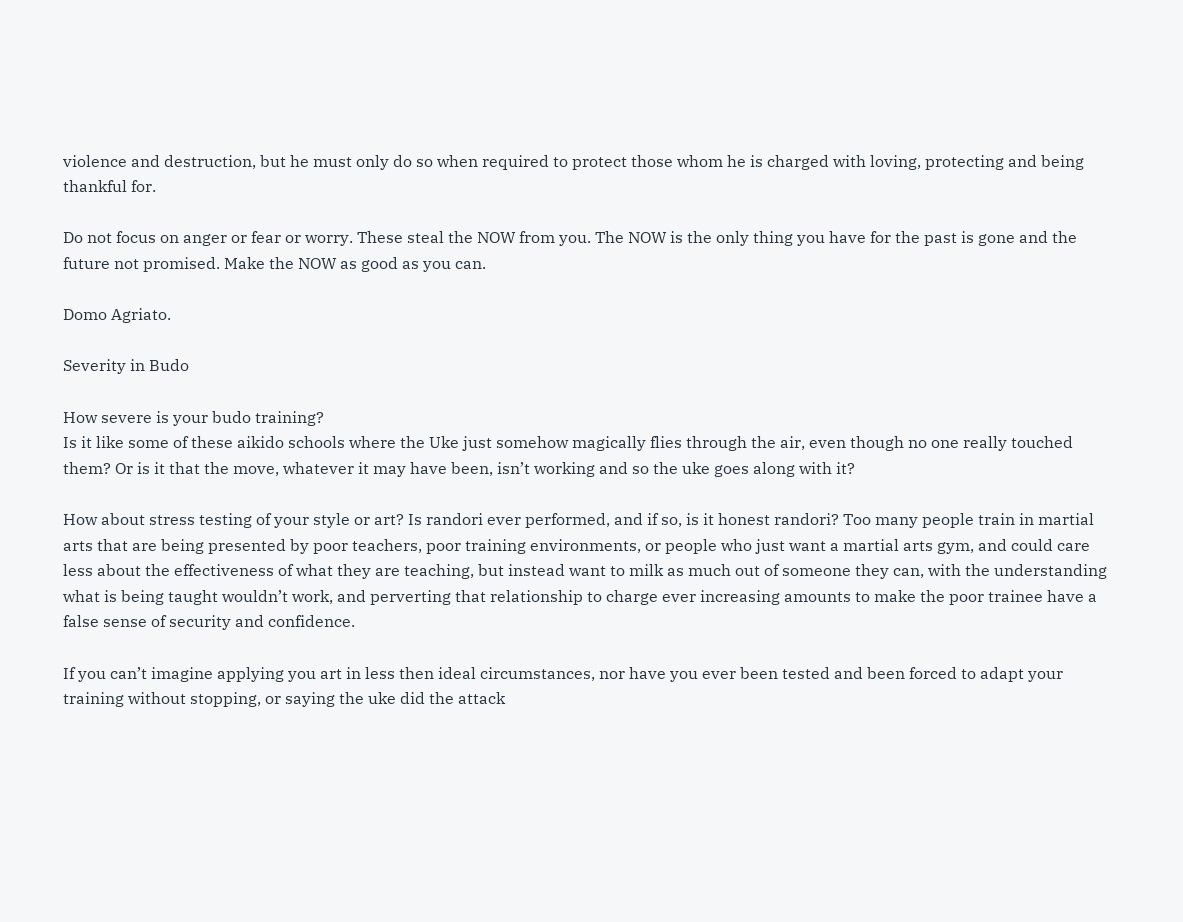violence and destruction, but he must only do so when required to protect those whom he is charged with loving, protecting and being thankful for.

Do not focus on anger or fear or worry. These steal the NOW from you. The NOW is the only thing you have for the past is gone and the future not promised. Make the NOW as good as you can.

Domo Agriato.

Severity in Budo

How severe is your budo training?
Is it like some of these aikido schools where the Uke just somehow magically flies through the air, even though no one really touched them? Or is it that the move, whatever it may have been, isn’t working and so the uke goes along with it?

How about stress testing of your style or art? Is randori ever performed, and if so, is it honest randori? Too many people train in martial arts that are being presented by poor teachers, poor training environments, or people who just want a martial arts gym, and could care less about the effectiveness of what they are teaching, but instead want to milk as much out of someone they can, with the understanding what is being taught wouldn’t work, and perverting that relationship to charge ever increasing amounts to make the poor trainee have a false sense of security and confidence.

If you can’t imagine applying you art in less then ideal circumstances, nor have you ever been tested and been forced to adapt your training without stopping, or saying the uke did the attack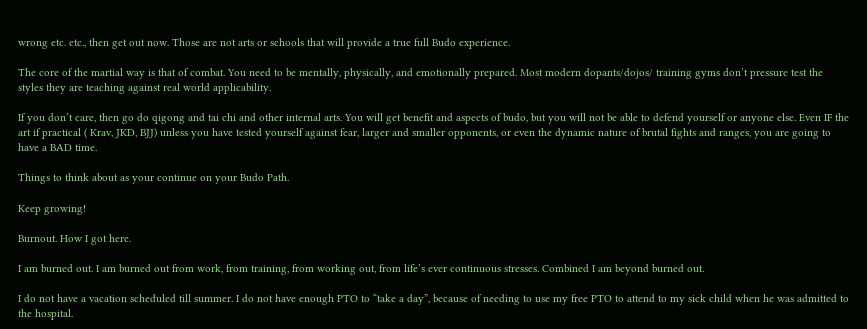wrong etc. etc., then get out now. Those are not arts or schools that will provide a true full Budo experience.

The core of the martial way is that of combat. You need to be mentally, physically, and emotionally prepared. Most modern dopants/dojos/ training gyms don’t pressure test the styles they are teaching against real world applicability.

If you don’t care, then go do qigong and tai chi and other internal arts. You will get benefit and aspects of budo, but you will not be able to defend yourself or anyone else. Even IF the art if practical ( Krav, JKD, BJJ) unless you have tested yourself against fear, larger and smaller opponents, or even the dynamic nature of brutal fights and ranges, you are going to have a BAD time.

Things to think about as your continue on your Budo Path.

Keep growing!

Burnout. How I got here.

I am burned out. I am burned out from work, from training, from working out, from life’s ever continuous stresses. Combined I am beyond burned out.

I do not have a vacation scheduled till summer. I do not have enough PTO to “take a day”, because of needing to use my free PTO to attend to my sick child when he was admitted to the hospital.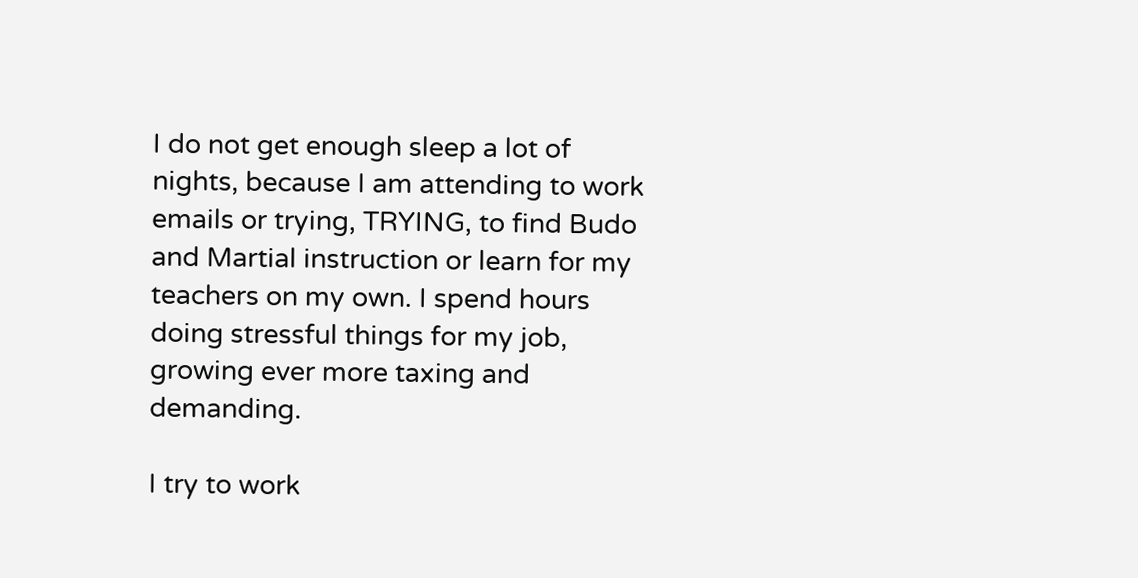I do not get enough sleep a lot of nights, because I am attending to work emails or trying, TRYING, to find Budo and Martial instruction or learn for my teachers on my own. I spend hours doing stressful things for my job, growing ever more taxing and demanding.

I try to work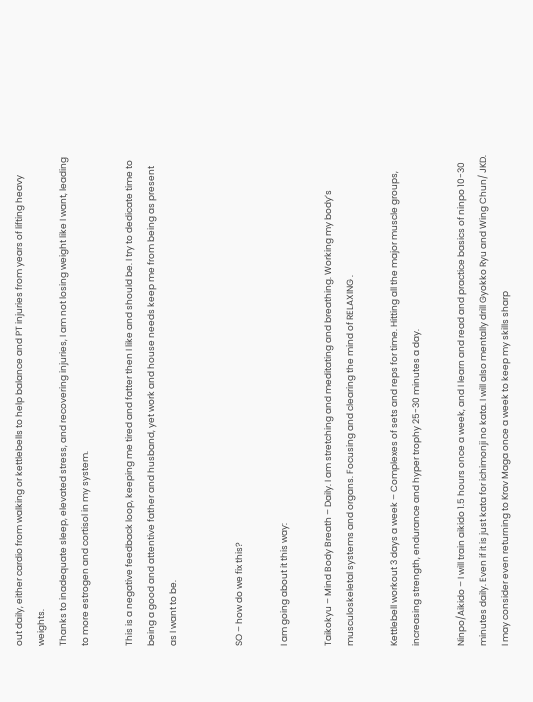out daily, either cardio from walking or kettlebells to help balance and PT injuries from years of lifting heavy weights.
Thanks to inadequate sleep, elevated stress, and recovering injuries, I am not losing weight like I want, leading to more estrogen and cortisol in my system.

This is a negative feedback loop, keeping me tired and fatter then I like and should be. I try to dedicate time to being a good and attentive father and husband, yet work and house needs keep me from being as present as I want to be.


SO – how do we fix this?

I am going about it this way:

Taikokyu – Mind Body Breath – Daily. I am stretching and meditating and breathing. Working my body’s musculoskeletal systems and organs. Focusing and clearing the mind of RELAXING .

Kettlebell workout 3 days a week – Complexes of sets and reps for time. Hitting all the major muscle groups, increasing strength, endurance and hyper trophy 25-30 minutes a day.

Ninpo/Aikido – I will train aikido 1.5 hours once a week, and I learn and read and practice basics of ninpo 10-30 minutes daily. Even if it is just kata for ichimonji no kata. I will also mentally drill Gyokko Ryu and Wing Chun/ JKD. I may consider even returning to Krav Maga once a week to keep my skills sharp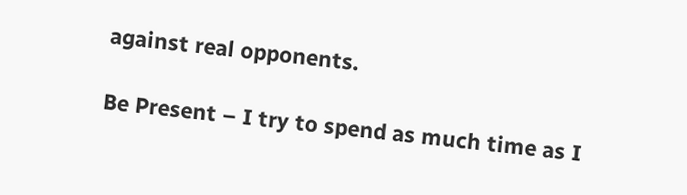against real opponents.

Be Present – I try to spend as much time as I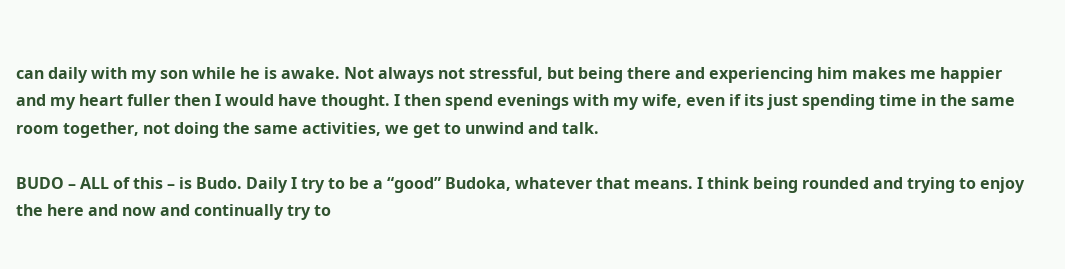can daily with my son while he is awake. Not always not stressful, but being there and experiencing him makes me happier and my heart fuller then I would have thought. I then spend evenings with my wife, even if its just spending time in the same room together, not doing the same activities, we get to unwind and talk.

BUDO – ALL of this – is Budo. Daily I try to be a “good” Budoka, whatever that means. I think being rounded and trying to enjoy the here and now and continually try to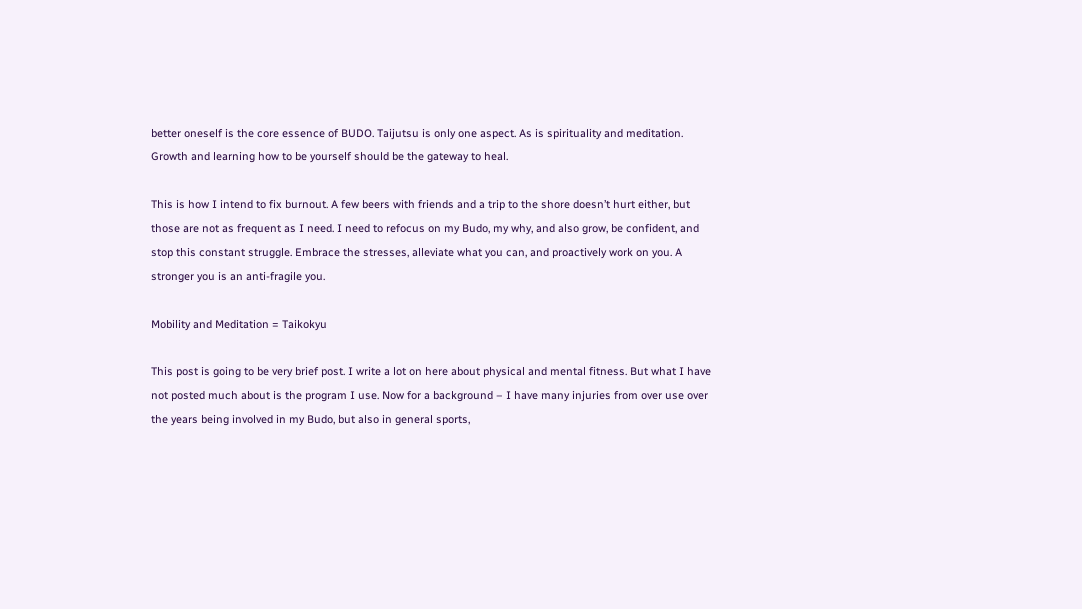better oneself is the core essence of BUDO. Taijutsu is only one aspect. As is spirituality and meditation. Growth and learning how to be yourself should be the gateway to heal.

This is how I intend to fix burnout. A few beers with friends and a trip to the shore doesn’t hurt either, but those are not as frequent as I need. I need to refocus on my Budo, my why, and also grow, be confident, and stop this constant struggle. Embrace the stresses, alleviate what you can, and proactively work on you. A stronger you is an anti-fragile you.

Mobility and Meditation = Taikokyu

This post is going to be very brief post. I write a lot on here about physical and mental fitness. But what I have not posted much about is the program I use. Now for a background – I have many injuries from over use over the years being involved in my Budo, but also in general sports,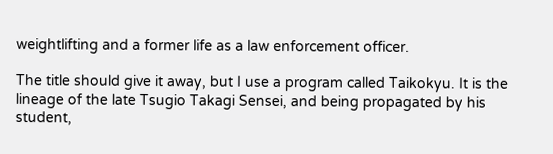weightlifting and a former life as a law enforcement officer.

The title should give it away, but I use a program called Taikokyu. It is the lineage of the late Tsugio Takagi Sensei, and being propagated by his student,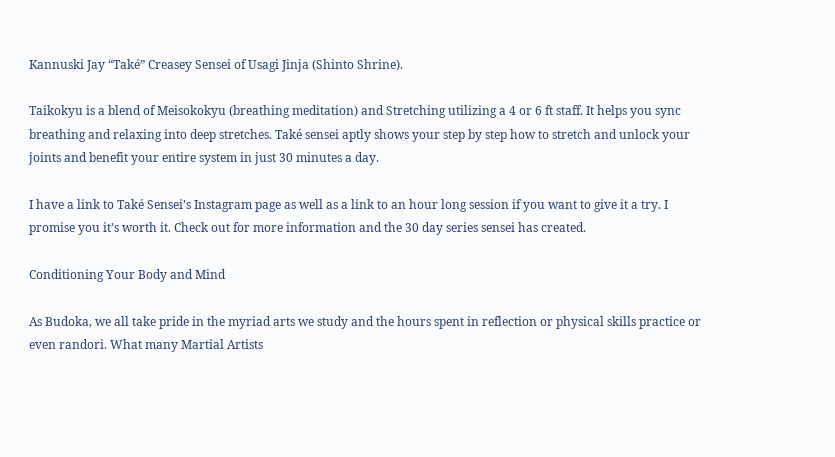Kannuski Jay “Také” Creasey Sensei of Usagi Jinja (Shinto Shrine).

Taikokyu is a blend of Meisokokyu (breathing meditation) and Stretching utilizing a 4 or 6 ft staff. It helps you sync breathing and relaxing into deep stretches. Také sensei aptly shows your step by step how to stretch and unlock your joints and benefit your entire system in just 30 minutes a day.

I have a link to Také Sensei’s Instagram page as well as a link to an hour long session if you want to give it a try. I promise you it’s worth it. Check out for more information and the 30 day series sensei has created.

Conditioning Your Body and Mind

As Budoka, we all take pride in the myriad arts we study and the hours spent in reflection or physical skills practice or even randori. What many Martial Artists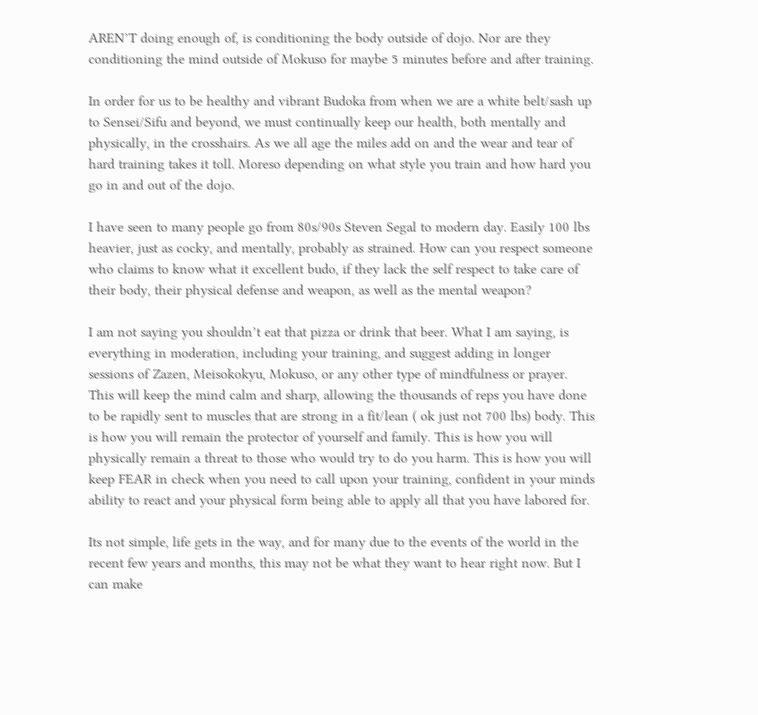AREN’T doing enough of, is conditioning the body outside of dojo. Nor are they conditioning the mind outside of Mokuso for maybe 5 minutes before and after training.

In order for us to be healthy and vibrant Budoka from when we are a white belt/sash up to Sensei/Sifu and beyond, we must continually keep our health, both mentally and physically, in the crosshairs. As we all age the miles add on and the wear and tear of hard training takes it toll. Moreso depending on what style you train and how hard you go in and out of the dojo.

I have seen to many people go from 80s/90s Steven Segal to modern day. Easily 100 lbs heavier, just as cocky, and mentally, probably as strained. How can you respect someone who claims to know what it excellent budo, if they lack the self respect to take care of their body, their physical defense and weapon, as well as the mental weapon?

I am not saying you shouldn’t eat that pizza or drink that beer. What I am saying, is everything in moderation, including your training, and suggest adding in longer sessions of Zazen, Meisokokyu, Mokuso, or any other type of mindfulness or prayer. This will keep the mind calm and sharp, allowing the thousands of reps you have done to be rapidly sent to muscles that are strong in a fit/lean ( ok just not 700 lbs) body. This is how you will remain the protector of yourself and family. This is how you will physically remain a threat to those who would try to do you harm. This is how you will keep FEAR in check when you need to call upon your training, confident in your minds ability to react and your physical form being able to apply all that you have labored for.

Its not simple, life gets in the way, and for many due to the events of the world in the recent few years and months, this may not be what they want to hear right now. But I can make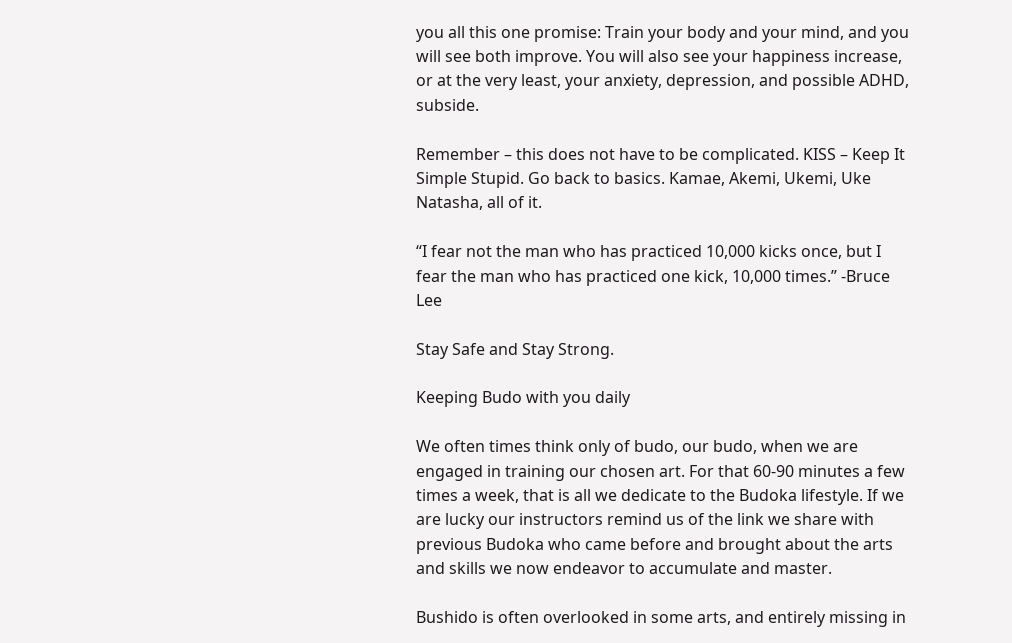you all this one promise: Train your body and your mind, and you will see both improve. You will also see your happiness increase, or at the very least, your anxiety, depression, and possible ADHD, subside.

Remember – this does not have to be complicated. KISS – Keep It Simple Stupid. Go back to basics. Kamae, Akemi, Ukemi, Uke Natasha, all of it.

“I fear not the man who has practiced 10,000 kicks once, but I fear the man who has practiced one kick, 10,000 times.” -Bruce Lee

Stay Safe and Stay Strong.

Keeping Budo with you daily

We often times think only of budo, our budo, when we are engaged in training our chosen art. For that 60-90 minutes a few times a week, that is all we dedicate to the Budoka lifestyle. If we are lucky our instructors remind us of the link we share with previous Budoka who came before and brought about the arts and skills we now endeavor to accumulate and master.

Bushido is often overlooked in some arts, and entirely missing in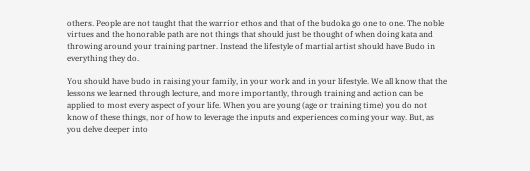others. People are not taught that the warrior ethos and that of the budoka go one to one. The noble virtues and the honorable path are not things that should just be thought of when doing kata and throwing around your training partner. Instead the lifestyle of martial artist should have Budo in everything they do.

You should have budo in raising your family, in your work and in your lifestyle. We all know that the lessons we learned through lecture, and more importantly, through training and action can be applied to most every aspect of your life. When you are young (age or training time) you do not know of these things, nor of how to leverage the inputs and experiences coming your way. But, as you delve deeper into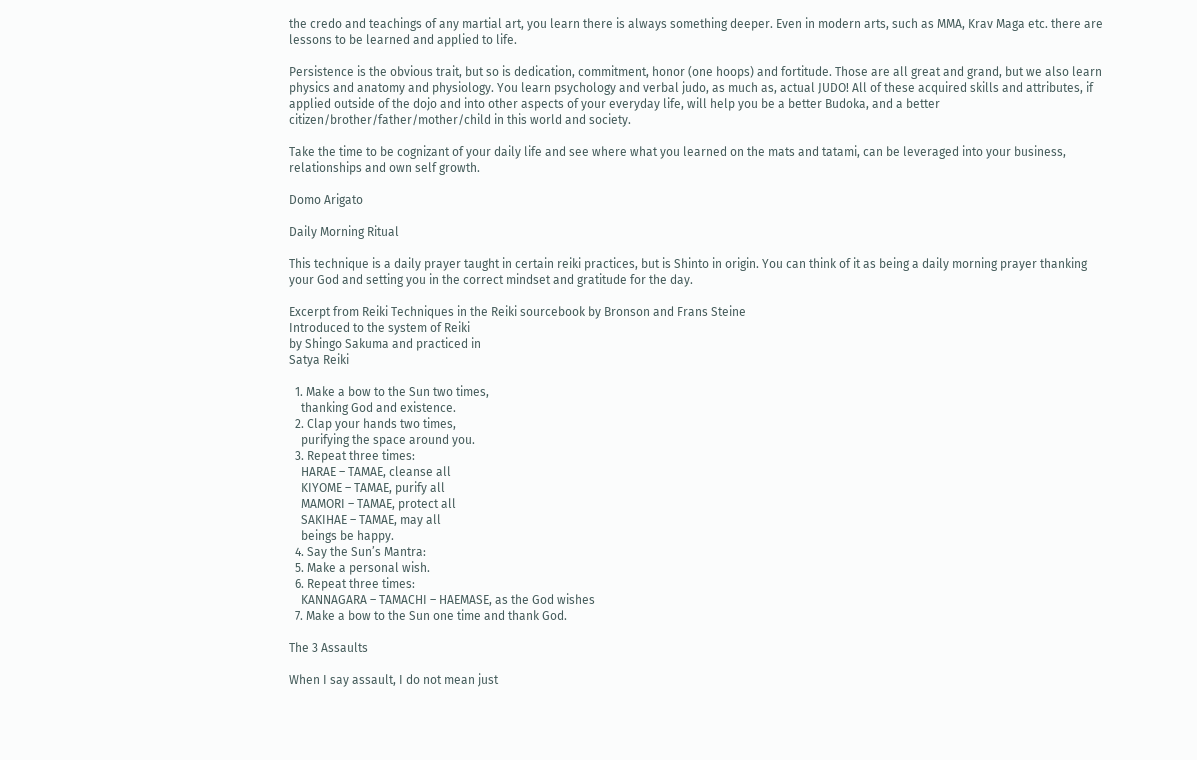the credo and teachings of any martial art, you learn there is always something deeper. Even in modern arts, such as MMA, Krav Maga etc. there are lessons to be learned and applied to life.

Persistence is the obvious trait, but so is dedication, commitment, honor (one hoops) and fortitude. Those are all great and grand, but we also learn physics and anatomy and physiology. You learn psychology and verbal judo, as much as, actual JUDO! All of these acquired skills and attributes, if applied outside of the dojo and into other aspects of your everyday life, will help you be a better Budoka, and a better citizen/brother/father/mother/child in this world and society.

Take the time to be cognizant of your daily life and see where what you learned on the mats and tatami, can be leveraged into your business, relationships and own self growth.

Domo Arigato

Daily Morning Ritual

This technique is a daily prayer taught in certain reiki practices, but is Shinto in origin. You can think of it as being a daily morning prayer thanking your God and setting you in the correct mindset and gratitude for the day.

Excerpt from Reiki Techniques in the Reiki sourcebook by Bronson and Frans Steine
Introduced to the system of Reiki
by Shingo Sakuma and practiced in
Satya Reiki

  1. Make a bow to the Sun two times,
    thanking God and existence.
  2. Clap your hands two times,
    purifying the space around you.
  3. Repeat three times:
    HARAE – TAMAE, cleanse all
    KIYOME – TAMAE, purify all
    MAMORI – TAMAE, protect all
    SAKIHAE – TAMAE, may all
    beings be happy.
  4. Say the Sun’s Mantra:
  5. Make a personal wish.
  6. Repeat three times:
    KANNAGARA – TAMACHI – HAEMASE, as the God wishes
  7. Make a bow to the Sun one time and thank God.

The 3 Assaults

When I say assault, I do not mean just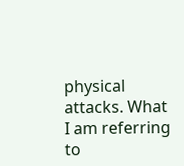physical attacks. What I am referring to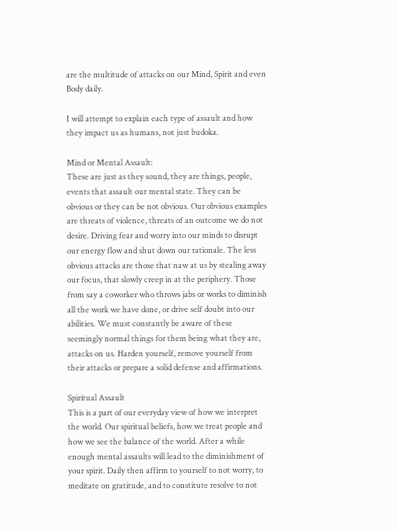are the multitude of attacks on our Mind, Spirit and even Body daily.

I will attempt to explain each type of assault and how they impact us as humans, not just budoka.

Mind or Mental Assault:
These are just as they sound, they are things, people, events that assault our mental state. They can be obvious or they can be not obvious. Our obvious examples are threats of violence, threats of an outcome we do not desire. Driving fear and worry into our minds to disrupt our energy flow and shut down our rationale. The less obvious attacks are those that naw at us by stealing away our focus, that slowly creep in at the periphery. Those from say a coworker who throws jabs or works to diminish all the work we have done, or drive self doubt into our abilities. We must constantly be aware of these seemingly normal things for them being what they are, attacks on us. Harden yourself, remove yourself from their attacks or prepare a solid defense and affirmations.

Spiritual Assault
This is a part of our everyday view of how we interpret the world. Our spiritual beliefs, how we treat people and how we see the balance of the world. After a while enough mental assaults will lead to the diminishment of your spirit. Daily then affirm to yourself to not worry, to meditate on gratitude, and to constitute resolve to not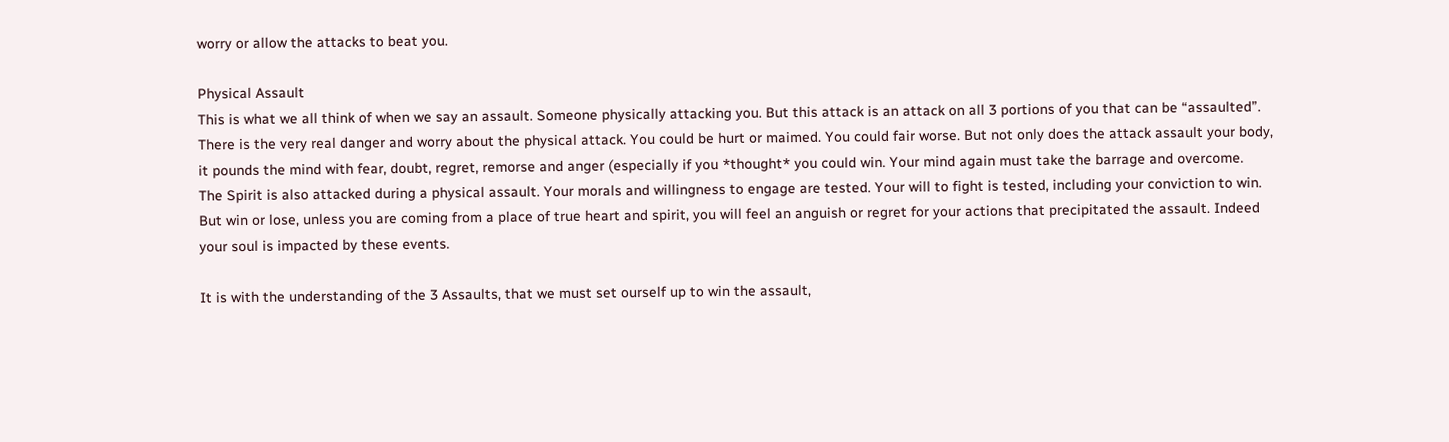worry or allow the attacks to beat you.

Physical Assault
This is what we all think of when we say an assault. Someone physically attacking you. But this attack is an attack on all 3 portions of you that can be “assaulted”. There is the very real danger and worry about the physical attack. You could be hurt or maimed. You could fair worse. But not only does the attack assault your body, it pounds the mind with fear, doubt, regret, remorse and anger (especially if you *thought* you could win. Your mind again must take the barrage and overcome.
The Spirit is also attacked during a physical assault. Your morals and willingness to engage are tested. Your will to fight is tested, including your conviction to win. But win or lose, unless you are coming from a place of true heart and spirit, you will feel an anguish or regret for your actions that precipitated the assault. Indeed your soul is impacted by these events.

It is with the understanding of the 3 Assaults, that we must set ourself up to win the assault,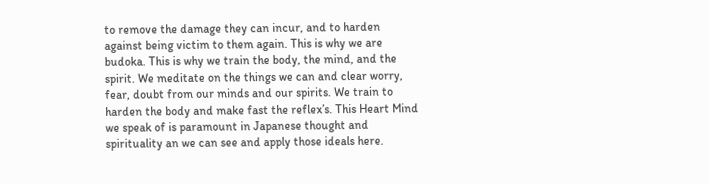to remove the damage they can incur, and to harden against being victim to them again. This is why we are budoka. This is why we train the body, the mind, and the spirit. We meditate on the things we can and clear worry, fear, doubt from our minds and our spirits. We train to harden the body and make fast the reflex’s. This Heart Mind we speak of is paramount in Japanese thought and spirituality an we can see and apply those ideals here.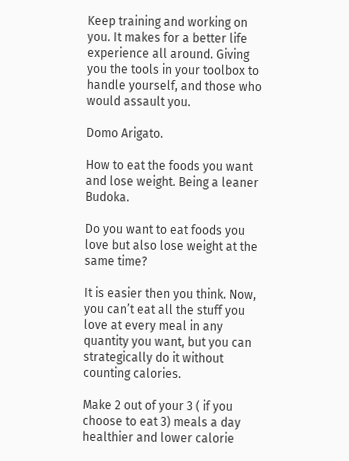Keep training and working on you. It makes for a better life experience all around. Giving you the tools in your toolbox to handle yourself, and those who would assault you.

Domo Arigato.

How to eat the foods you want and lose weight. Being a leaner Budoka.

Do you want to eat foods you love but also lose weight at the same time?

It is easier then you think. Now, you can’t eat all the stuff you love at every meal in any quantity you want, but you can strategically do it without counting calories.

Make 2 out of your 3 ( if you choose to eat 3) meals a day healthier and lower calorie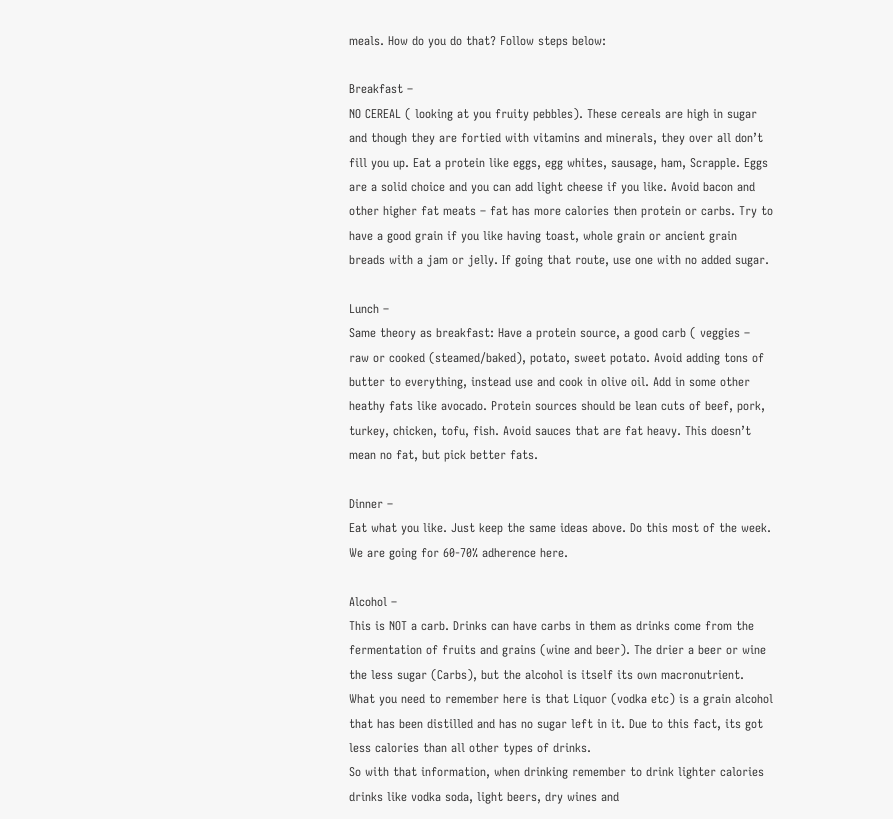meals. How do you do that? Follow steps below:

Breakfast –
NO CEREAL ( looking at you fruity pebbles). These cereals are high in sugar and though they are fortied with vitamins and minerals, they over all don’t fill you up. Eat a protein like eggs, egg whites, sausage, ham, Scrapple. Eggs are a solid choice and you can add light cheese if you like. Avoid bacon and other higher fat meats – fat has more calories then protein or carbs. Try to have a good grain if you like having toast, whole grain or ancient grain breads with a jam or jelly. If going that route, use one with no added sugar.

Lunch –
Same theory as breakfast: Have a protein source, a good carb ( veggies – raw or cooked (steamed/baked), potato, sweet potato. Avoid adding tons of butter to everything, instead use and cook in olive oil. Add in some other heathy fats like avocado. Protein sources should be lean cuts of beef, pork, turkey, chicken, tofu, fish. Avoid sauces that are fat heavy. This doesn’t mean no fat, but pick better fats.

Dinner –
Eat what you like. Just keep the same ideas above. Do this most of the week. We are going for 60-70% adherence here.

Alcohol –
This is NOT a carb. Drinks can have carbs in them as drinks come from the fermentation of fruits and grains (wine and beer). The drier a beer or wine the less sugar (Carbs), but the alcohol is itself its own macronutrient.
What you need to remember here is that Liquor (vodka etc) is a grain alcohol that has been distilled and has no sugar left in it. Due to this fact, its got less calories than all other types of drinks.
So with that information, when drinking remember to drink lighter calories drinks like vodka soda, light beers, dry wines and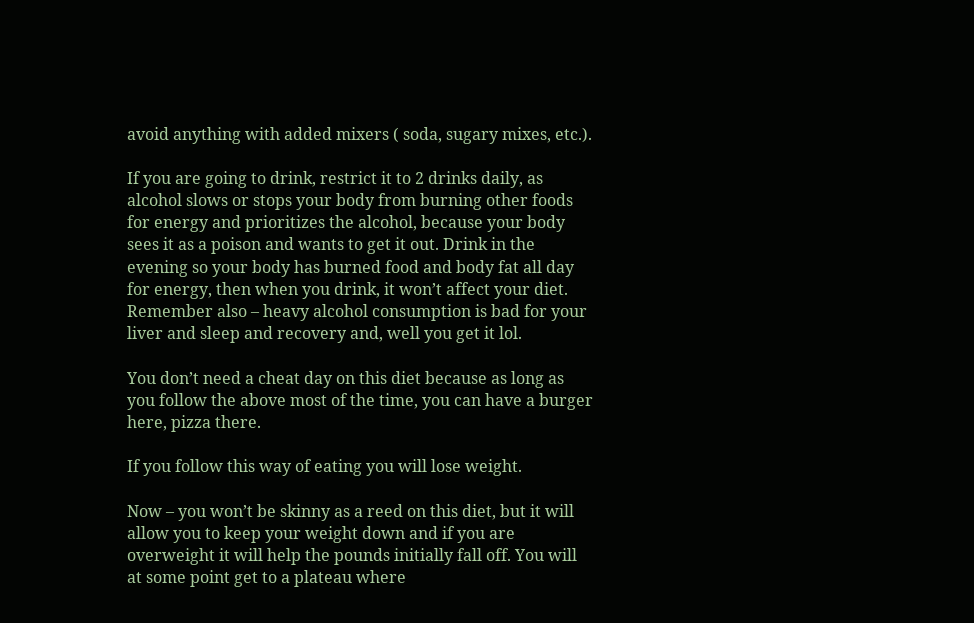avoid anything with added mixers ( soda, sugary mixes, etc.).

If you are going to drink, restrict it to 2 drinks daily, as alcohol slows or stops your body from burning other foods for energy and prioritizes the alcohol, because your body sees it as a poison and wants to get it out. Drink in the evening so your body has burned food and body fat all day for energy, then when you drink, it won’t affect your diet. Remember also – heavy alcohol consumption is bad for your liver and sleep and recovery and, well you get it lol.

You don’t need a cheat day on this diet because as long as you follow the above most of the time, you can have a burger here, pizza there.

If you follow this way of eating you will lose weight.

Now – you won’t be skinny as a reed on this diet, but it will allow you to keep your weight down and if you are overweight it will help the pounds initially fall off. You will at some point get to a plateau where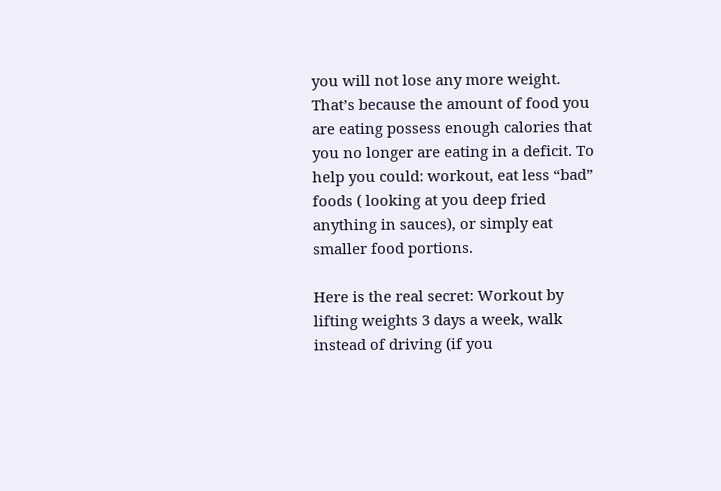you will not lose any more weight. That’s because the amount of food you are eating possess enough calories that you no longer are eating in a deficit. To help you could: workout, eat less “bad” foods ( looking at you deep fried anything in sauces), or simply eat smaller food portions.

Here is the real secret: Workout by lifting weights 3 days a week, walk instead of driving (if you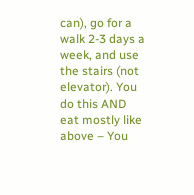can), go for a walk 2-3 days a week, and use the stairs (not elevator). You do this AND eat mostly like above – You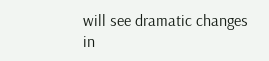will see dramatic changes in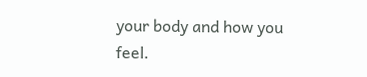your body and how you feel.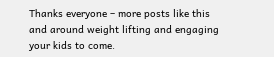Thanks everyone – more posts like this and around weight lifting and engaging your kids to come.